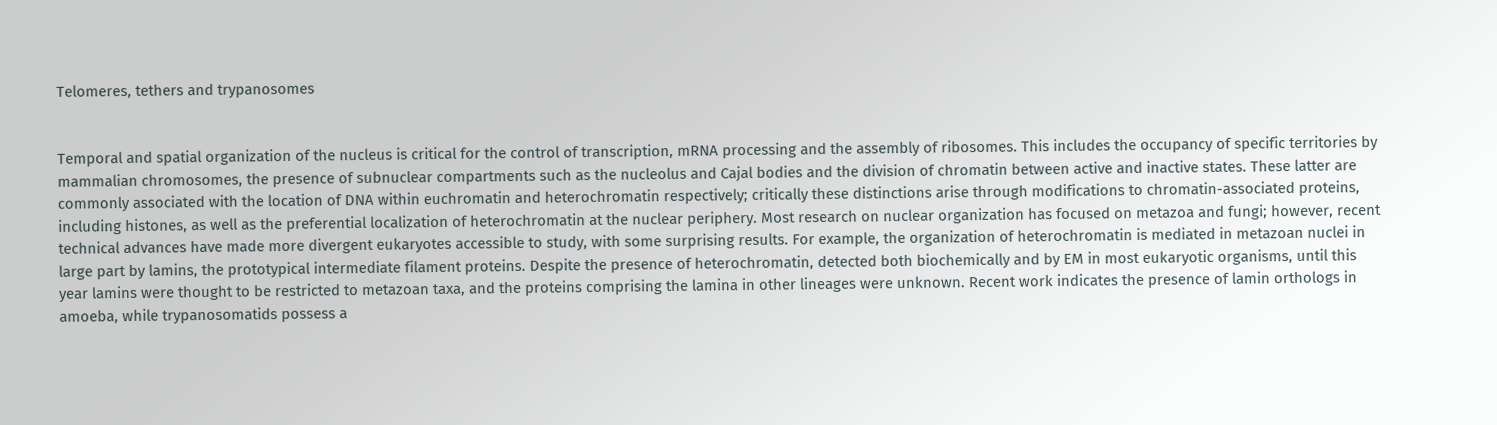Telomeres, tethers and trypanosomes


Temporal and spatial organization of the nucleus is critical for the control of transcription, mRNA processing and the assembly of ribosomes. This includes the occupancy of specific territories by mammalian chromosomes, the presence of subnuclear compartments such as the nucleolus and Cajal bodies and the division of chromatin between active and inactive states. These latter are commonly associated with the location of DNA within euchromatin and heterochromatin respectively; critically these distinctions arise through modifications to chromatin-associated proteins, including histones, as well as the preferential localization of heterochromatin at the nuclear periphery. Most research on nuclear organization has focused on metazoa and fungi; however, recent technical advances have made more divergent eukaryotes accessible to study, with some surprising results. For example, the organization of heterochromatin is mediated in metazoan nuclei in large part by lamins, the prototypical intermediate filament proteins. Despite the presence of heterochromatin, detected both biochemically and by EM in most eukaryotic organisms, until this year lamins were thought to be restricted to metazoan taxa, and the proteins comprising the lamina in other lineages were unknown. Recent work indicates the presence of lamin orthologs in amoeba, while trypanosomatids possess a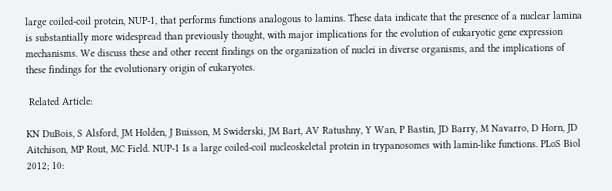large coiled-coil protein, NUP-1, that performs functions analogous to lamins. These data indicate that the presence of a nuclear lamina is substantially more widespread than previously thought, with major implications for the evolution of eukaryotic gene expression mechanisms. We discuss these and other recent findings on the organization of nuclei in diverse organisms, and the implications of these findings for the evolutionary origin of eukaryotes.

 Related Article:

KN DuBois, S Alsford, JM Holden, J Buisson, M Swiderski, JM Bart, AV Ratushny, Y Wan, P Bastin, JD Barry, M Navarro, D Horn, JD Aitchison, MP Rout, MC Field. NUP-1 Is a large coiled-coil nucleoskeletal protein in trypanosomes with lamin-like functions. PLoS Biol 2012; 10: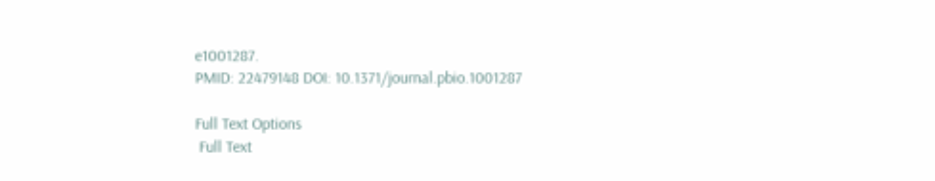e1001287.
PMID: 22479148 DOI: 10.1371/journal.pbio.1001287

Full Text Options
 Full Text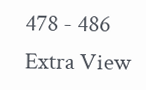478 - 486
Extra View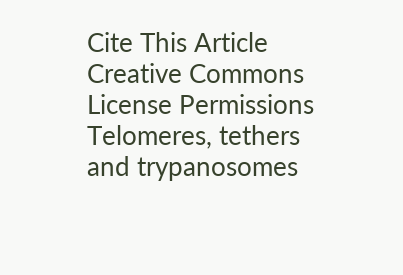Cite This Article
Creative Commons License Permissions
Telomeres, tethers and trypanosomes